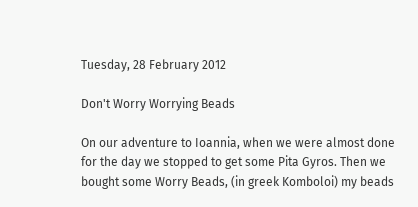Tuesday, 28 February 2012

Don't Worry Worrying Beads

On our adventure to Ioannia, when we were almost done for the day we stopped to get some Pita Gyros. Then we bought some Worry Beads, (in greek Komboloi) my beads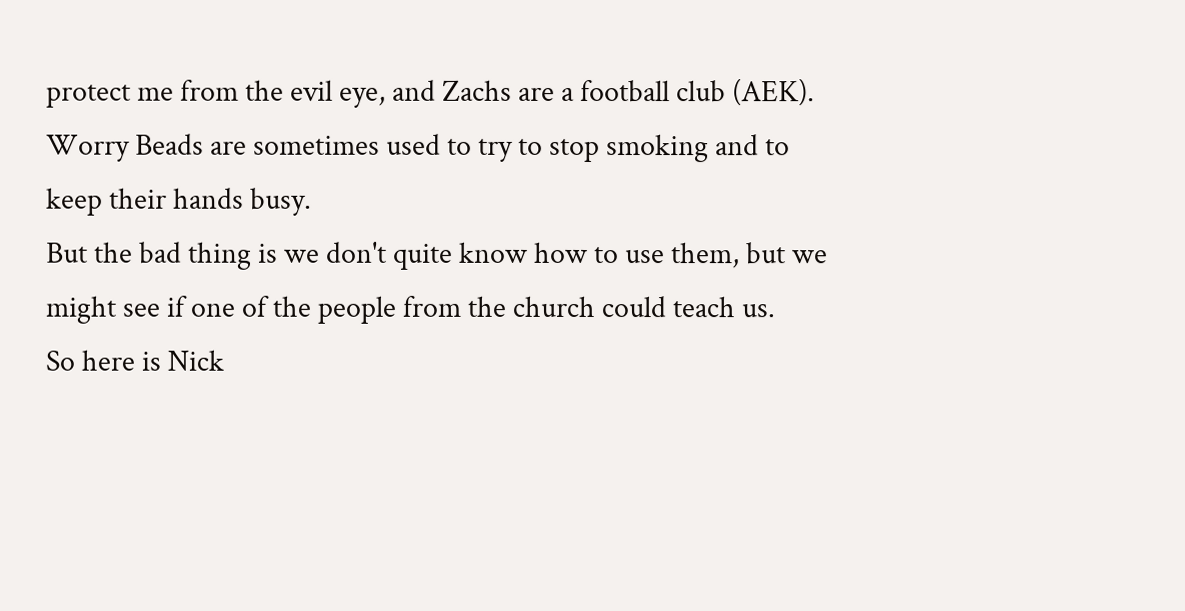protect me from the evil eye, and Zachs are a football club (AEK).
Worry Beads are sometimes used to try to stop smoking and to keep their hands busy.
But the bad thing is we don't quite know how to use them, but we might see if one of the people from the church could teach us.
So here is Nick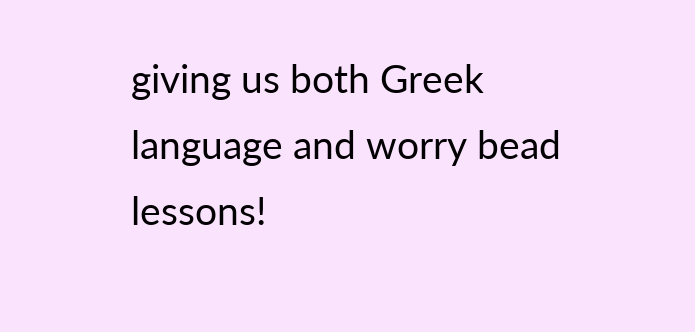giving us both Greek language and worry bead lessons!